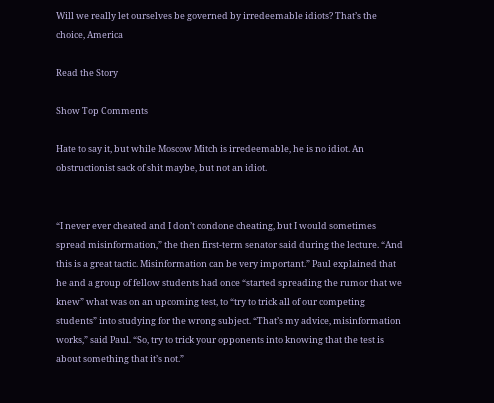Will we really let ourselves be governed by irredeemable idiots? That’s the choice, America

Read the Story

Show Top Comments

Hate to say it, but while Moscow Mitch is irredeemable, he is no idiot. An obstructionist sack of shit maybe, but not an idiot.


“I never ever cheated and I don’t condone cheating, but I would sometimes spread misinformation,” the then first-term senator said during the lecture. “And this is a great tactic. Misinformation can be very important.” Paul explained that he and a group of fellow students had once “started spreading the rumor that we knew” what was on an upcoming test, to “try to trick all of our competing students” into studying for the wrong subject. “That’s my advice, misinformation works,” said Paul. “So, try to trick your opponents into knowing that the test is about something that it’s not.”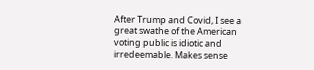After Trump and Covid, I see a great swathe of the American voting public is idiotic and irredeemable. Makes sense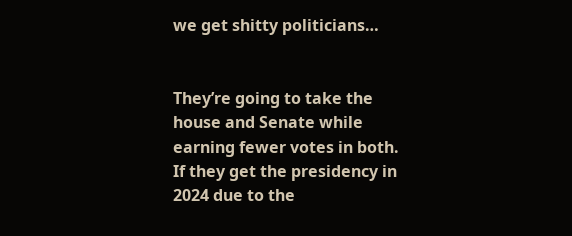we get shitty politicians…


They’re going to take the house and Senate while earning fewer votes in both. If they get the presidency in 2024 due to the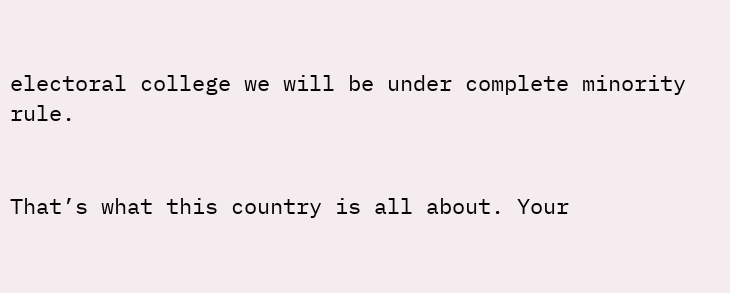electoral college we will be under complete minority rule.


That’s what this country is all about. Your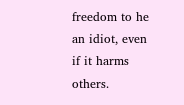freedom to he an idiot, even if it harms others.